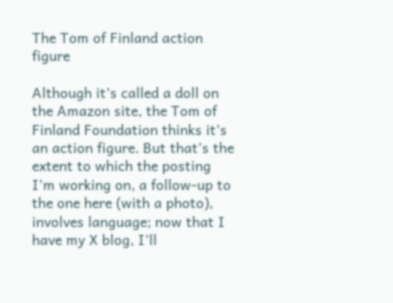The Tom of Finland action figure

Although it’s called a doll on the Amazon site, the Tom of Finland Foundation thinks it’s an action figure. But that’s the extent to which the posting I’m working on, a follow-up to the one here (with a photo), involves language; now that I have my X blog, I’ll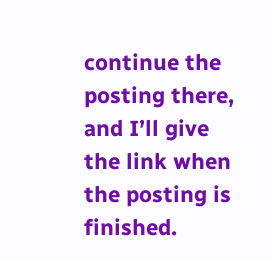continue the posting there, and I’ll give the link when the posting is finished.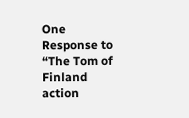One Response to “The Tom of Finland action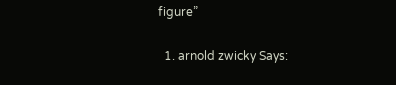figure”

  1. arnold zwicky Says: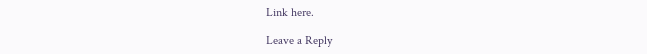Link here.

Leave a Reply